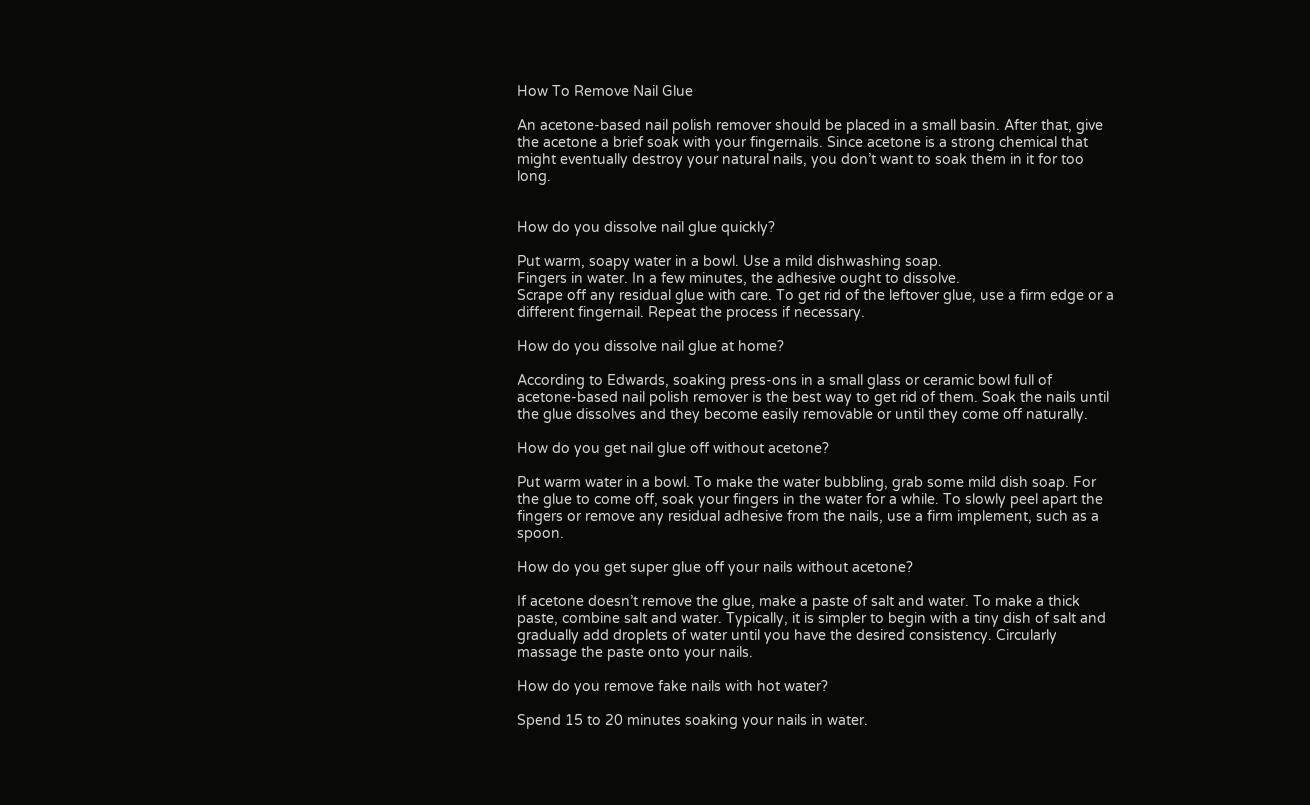How To Remove Nail Glue

An acetone-based nail polish remover should be placed in a small basin. After that, give the acetone a brief soak with your fingernails. Since acetone is a strong chemical that might eventually destroy your natural nails, you don’t want to soak them in it for too long.


How do you dissolve nail glue quickly?

Put warm, soapy water in a bowl. Use a mild dishwashing soap.
Fingers in water. In a few minutes, the adhesive ought to dissolve.
Scrape off any residual glue with care. To get rid of the leftover glue, use a firm edge or a different fingernail. Repeat the process if necessary.

How do you dissolve nail glue at home?

According to Edwards, soaking press-ons in a small glass or ceramic bowl full of acetone-based nail polish remover is the best way to get rid of them. Soak the nails until the glue dissolves and they become easily removable or until they come off naturally.

How do you get nail glue off without acetone?

Put warm water in a bowl. To make the water bubbling, grab some mild dish soap. For the glue to come off, soak your fingers in the water for a while. To slowly peel apart the fingers or remove any residual adhesive from the nails, use a firm implement, such as a spoon.

How do you get super glue off your nails without acetone?

If acetone doesn’t remove the glue, make a paste of salt and water. To make a thick paste, combine salt and water. Typically, it is simpler to begin with a tiny dish of salt and gradually add droplets of water until you have the desired consistency. Circularly massage the paste onto your nails.

How do you remove fake nails with hot water?

Spend 15 to 20 minutes soaking your nails in water.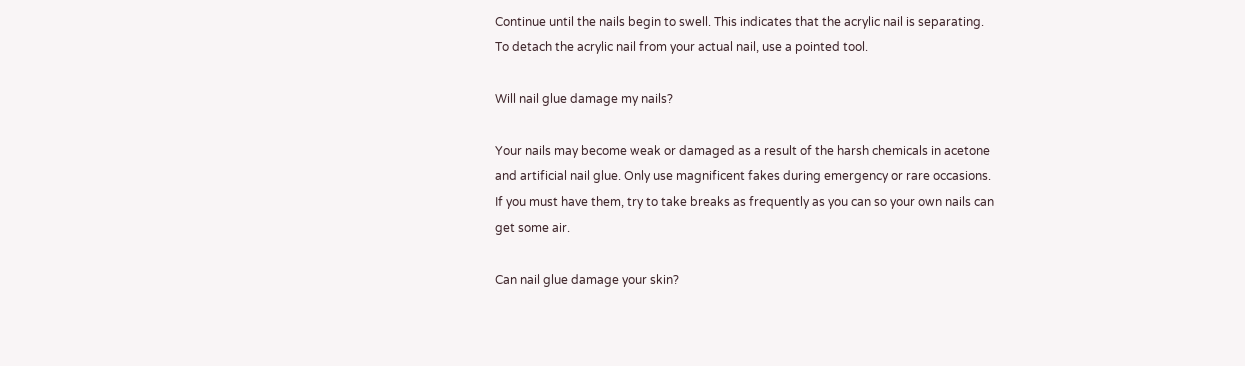Continue until the nails begin to swell. This indicates that the acrylic nail is separating. To detach the acrylic nail from your actual nail, use a pointed tool.

Will nail glue damage my nails?

Your nails may become weak or damaged as a result of the harsh chemicals in acetone and artificial nail glue. Only use magnificent fakes during emergency or rare occasions. If you must have them, try to take breaks as frequently as you can so your own nails can get some air.

Can nail glue damage your skin?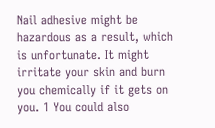Nail adhesive might be hazardous as a result, which is unfortunate. It might irritate your skin and burn you chemically if it gets on you. 1 You could also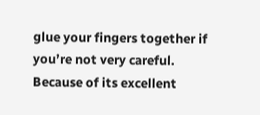glue your fingers together if you’re not very careful. Because of its excellent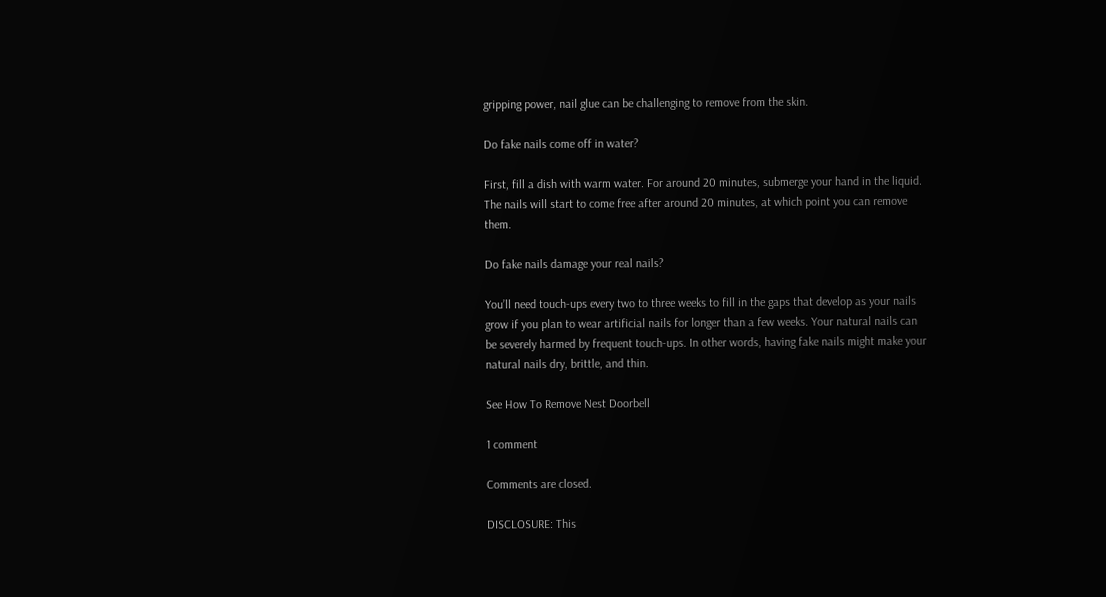gripping power, nail glue can be challenging to remove from the skin.

Do fake nails come off in water?

First, fill a dish with warm water. For around 20 minutes, submerge your hand in the liquid. The nails will start to come free after around 20 minutes, at which point you can remove them.

Do fake nails damage your real nails?

You’ll need touch-ups every two to three weeks to fill in the gaps that develop as your nails grow if you plan to wear artificial nails for longer than a few weeks. Your natural nails can be severely harmed by frequent touch-ups. In other words, having fake nails might make your natural nails dry, brittle, and thin.

See How To Remove Nest Doorbell

1 comment

Comments are closed.

DISCLOSURE: This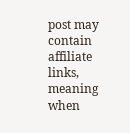post may contain affiliate links, meaning when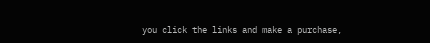you click the links and make a purchase,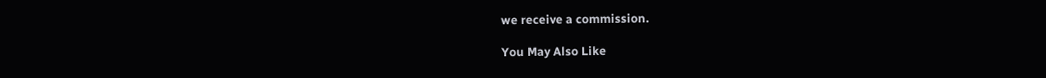we receive a commission.

You May Also Like